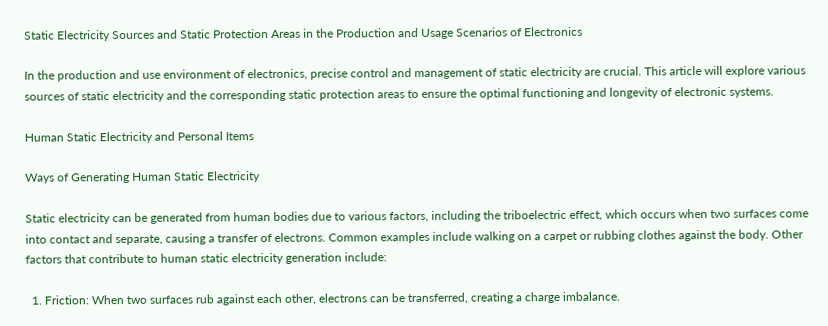Static Electricity Sources and Static Protection Areas in the Production and Usage Scenarios of Electronics

In the production and use environment of electronics, precise control and management of static electricity are crucial. This article will explore various sources of static electricity and the corresponding static protection areas to ensure the optimal functioning and longevity of electronic systems.

Human Static Electricity and Personal Items

Ways of Generating Human Static Electricity

Static electricity can be generated from human bodies due to various factors, including the triboelectric effect, which occurs when two surfaces come into contact and separate, causing a transfer of electrons. Common examples include walking on a carpet or rubbing clothes against the body. Other factors that contribute to human static electricity generation include:

  1. Friction: When two surfaces rub against each other, electrons can be transferred, creating a charge imbalance.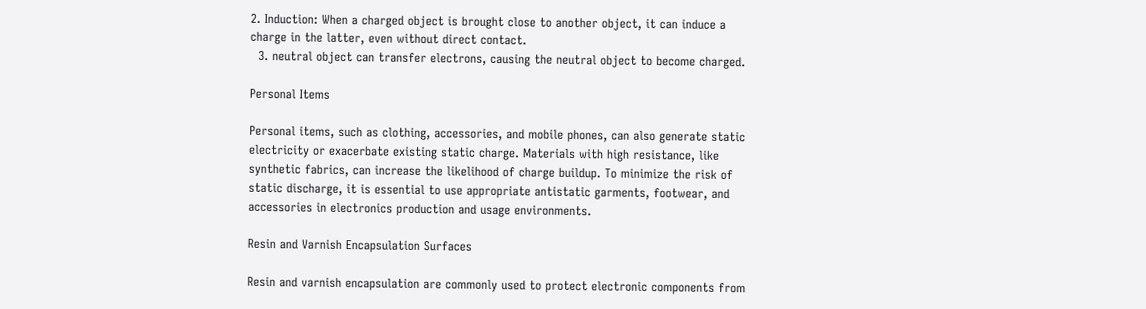2. Induction: When a charged object is brought close to another object, it can induce a charge in the latter, even without direct contact.
  3. neutral object can transfer electrons, causing the neutral object to become charged.

Personal Items

Personal items, such as clothing, accessories, and mobile phones, can also generate static electricity or exacerbate existing static charge. Materials with high resistance, like synthetic fabrics, can increase the likelihood of charge buildup. To minimize the risk of static discharge, it is essential to use appropriate antistatic garments, footwear, and accessories in electronics production and usage environments.

Resin and Varnish Encapsulation Surfaces

Resin and varnish encapsulation are commonly used to protect electronic components from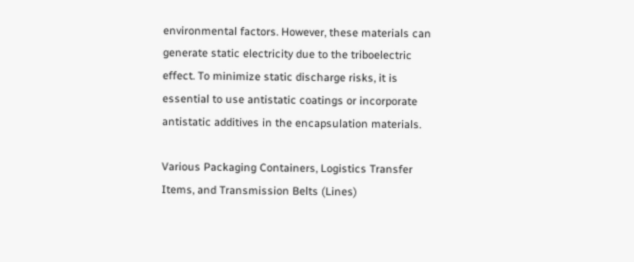environmental factors. However, these materials can generate static electricity due to the triboelectric effect. To minimize static discharge risks, it is essential to use antistatic coatings or incorporate antistatic additives in the encapsulation materials.

Various Packaging Containers, Logistics Transfer Items, and Transmission Belts (Lines)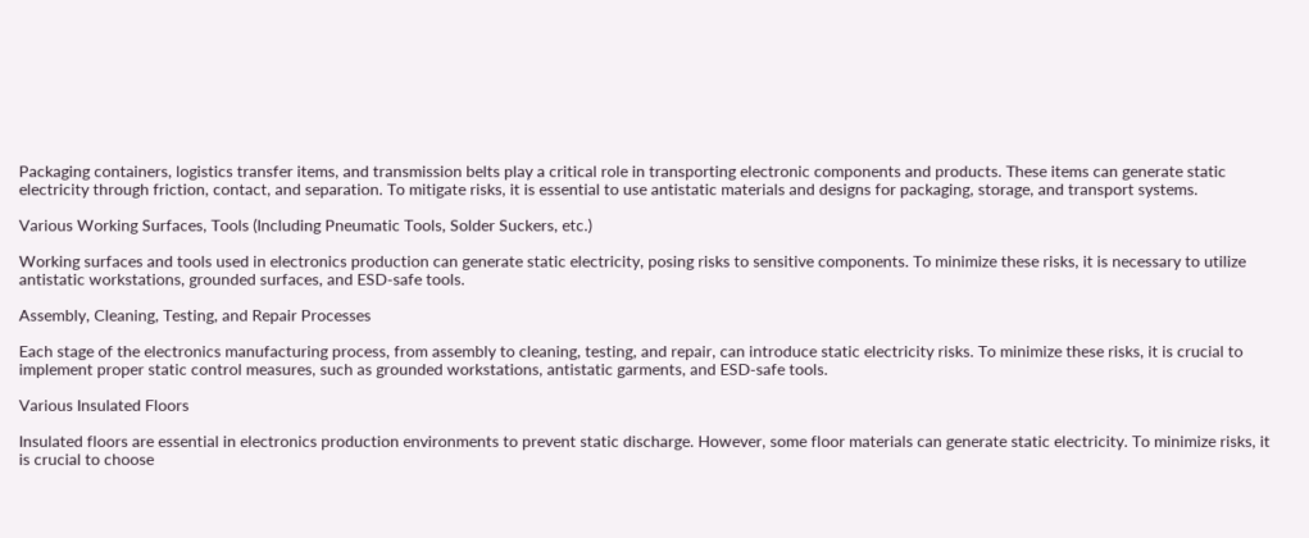Packaging containers, logistics transfer items, and transmission belts play a critical role in transporting electronic components and products. These items can generate static electricity through friction, contact, and separation. To mitigate risks, it is essential to use antistatic materials and designs for packaging, storage, and transport systems.

Various Working Surfaces, Tools (Including Pneumatic Tools, Solder Suckers, etc.)

Working surfaces and tools used in electronics production can generate static electricity, posing risks to sensitive components. To minimize these risks, it is necessary to utilize antistatic workstations, grounded surfaces, and ESD-safe tools.

Assembly, Cleaning, Testing, and Repair Processes

Each stage of the electronics manufacturing process, from assembly to cleaning, testing, and repair, can introduce static electricity risks. To minimize these risks, it is crucial to implement proper static control measures, such as grounded workstations, antistatic garments, and ESD-safe tools.

Various Insulated Floors

Insulated floors are essential in electronics production environments to prevent static discharge. However, some floor materials can generate static electricity. To minimize risks, it is crucial to choose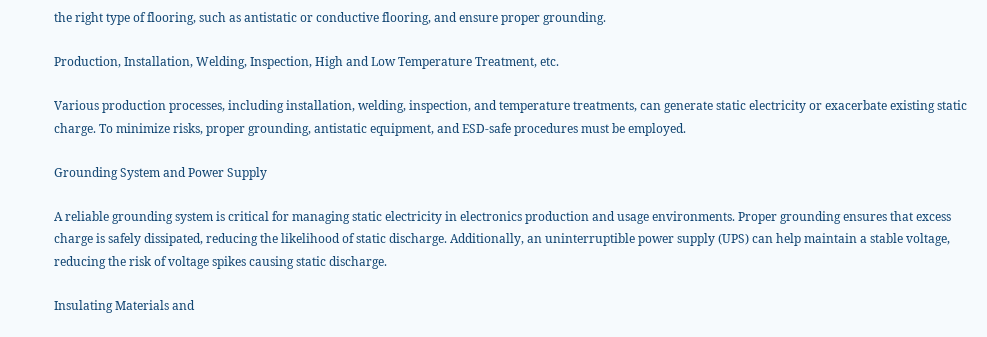the right type of flooring, such as antistatic or conductive flooring, and ensure proper grounding.

Production, Installation, Welding, Inspection, High and Low Temperature Treatment, etc.

Various production processes, including installation, welding, inspection, and temperature treatments, can generate static electricity or exacerbate existing static charge. To minimize risks, proper grounding, antistatic equipment, and ESD-safe procedures must be employed.

Grounding System and Power Supply

A reliable grounding system is critical for managing static electricity in electronics production and usage environments. Proper grounding ensures that excess charge is safely dissipated, reducing the likelihood of static discharge. Additionally, an uninterruptible power supply (UPS) can help maintain a stable voltage, reducing the risk of voltage spikes causing static discharge.

Insulating Materials and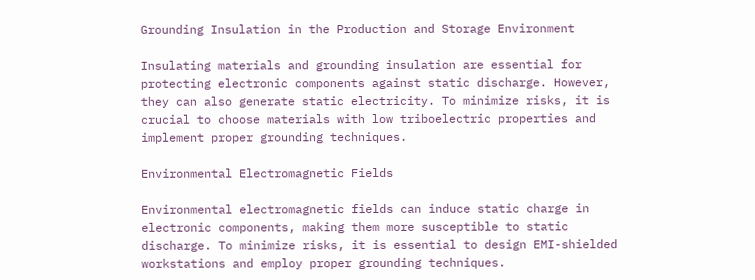Grounding Insulation in the Production and Storage Environment

Insulating materials and grounding insulation are essential for protecting electronic components against static discharge. However, they can also generate static electricity. To minimize risks, it is crucial to choose materials with low triboelectric properties and implement proper grounding techniques.

Environmental Electromagnetic Fields

Environmental electromagnetic fields can induce static charge in electronic components, making them more susceptible to static discharge. To minimize risks, it is essential to design EMI-shielded workstations and employ proper grounding techniques.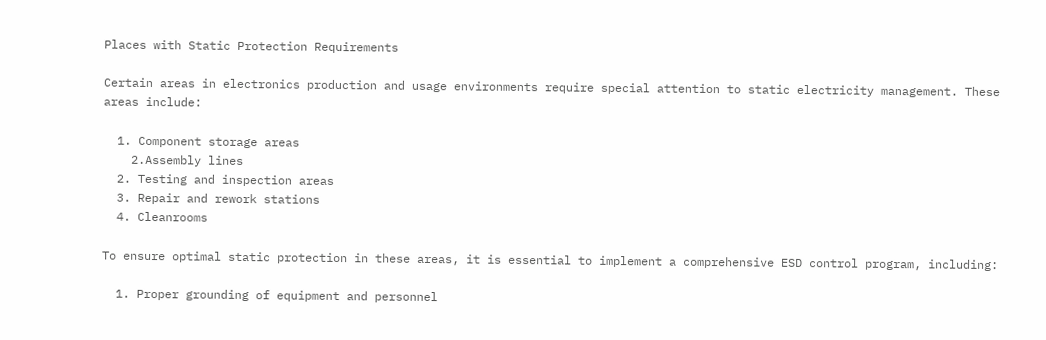Places with Static Protection Requirements

Certain areas in electronics production and usage environments require special attention to static electricity management. These areas include:

  1. Component storage areas
    2.Assembly lines
  2. Testing and inspection areas
  3. Repair and rework stations
  4. Cleanrooms

To ensure optimal static protection in these areas, it is essential to implement a comprehensive ESD control program, including:

  1. Proper grounding of equipment and personnel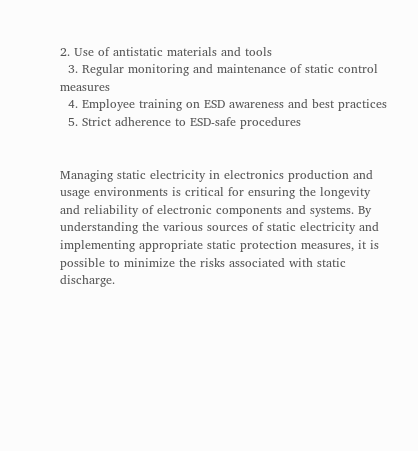2. Use of antistatic materials and tools
  3. Regular monitoring and maintenance of static control measures
  4. Employee training on ESD awareness and best practices
  5. Strict adherence to ESD-safe procedures


Managing static electricity in electronics production and usage environments is critical for ensuring the longevity and reliability of electronic components and systems. By understanding the various sources of static electricity and implementing appropriate static protection measures, it is possible to minimize the risks associated with static discharge.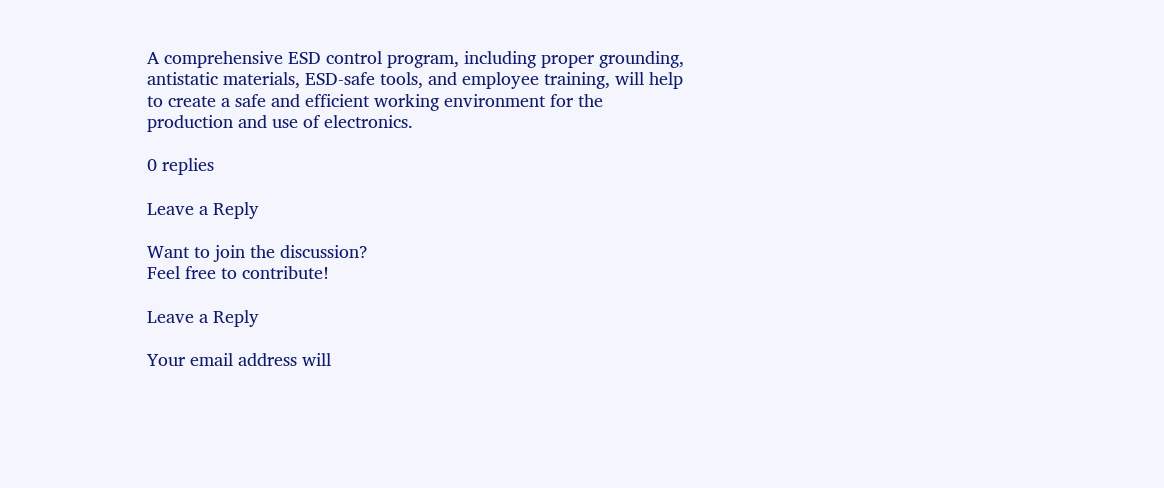A comprehensive ESD control program, including proper grounding, antistatic materials, ESD-safe tools, and employee training, will help to create a safe and efficient working environment for the production and use of electronics.

0 replies

Leave a Reply

Want to join the discussion?
Feel free to contribute!

Leave a Reply

Your email address will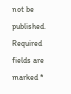not be published. Required fields are marked *